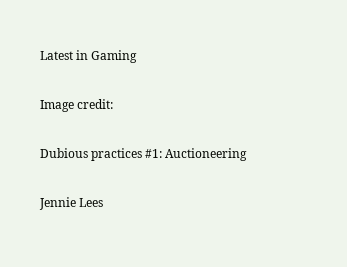Latest in Gaming

Image credit:

Dubious practices #1: Auctioneering

Jennie Lees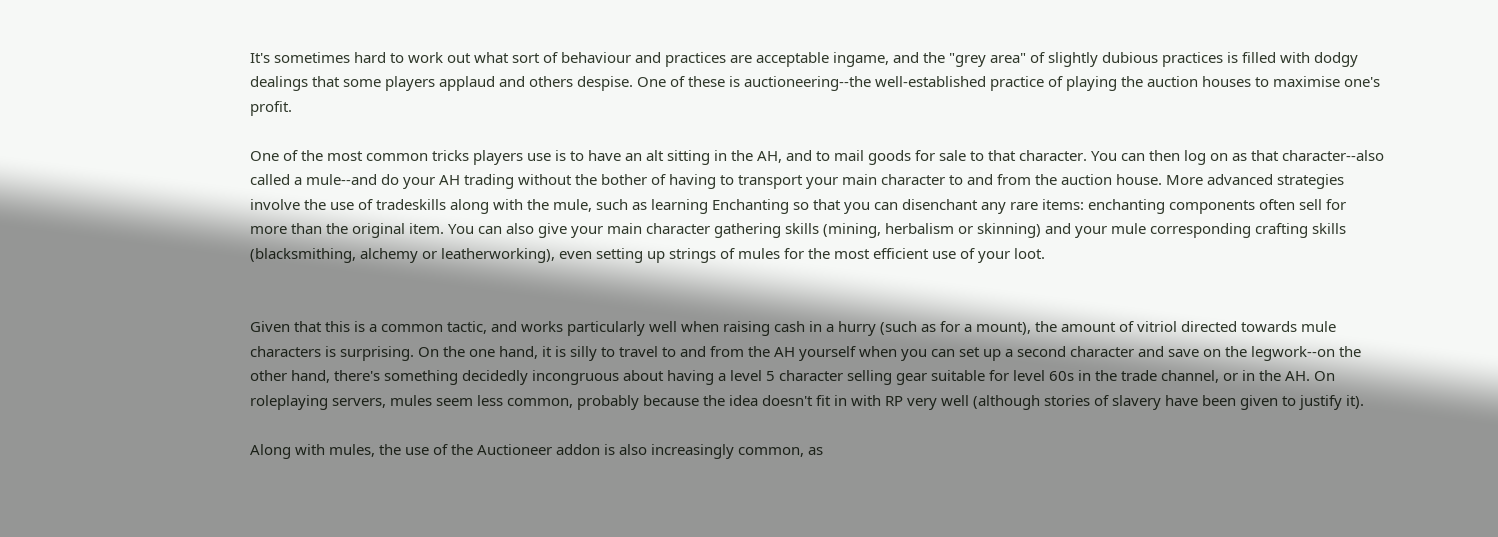It's sometimes hard to work out what sort of behaviour and practices are acceptable ingame, and the "grey area" of slightly dubious practices is filled with dodgy dealings that some players applaud and others despise. One of these is auctioneering--the well-established practice of playing the auction houses to maximise one's profit.

One of the most common tricks players use is to have an alt sitting in the AH, and to mail goods for sale to that character. You can then log on as that character--also called a mule--and do your AH trading without the bother of having to transport your main character to and from the auction house. More advanced strategies involve the use of tradeskills along with the mule, such as learning Enchanting so that you can disenchant any rare items: enchanting components often sell for more than the original item. You can also give your main character gathering skills (mining, herbalism or skinning) and your mule corresponding crafting skills (blacksmithing, alchemy or leatherworking), even setting up strings of mules for the most efficient use of your loot.


Given that this is a common tactic, and works particularly well when raising cash in a hurry (such as for a mount), the amount of vitriol directed towards mule characters is surprising. On the one hand, it is silly to travel to and from the AH yourself when you can set up a second character and save on the legwork--on the other hand, there's something decidedly incongruous about having a level 5 character selling gear suitable for level 60s in the trade channel, or in the AH. On roleplaying servers, mules seem less common, probably because the idea doesn't fit in with RP very well (although stories of slavery have been given to justify it).

Along with mules, the use of the Auctioneer addon is also increasingly common, as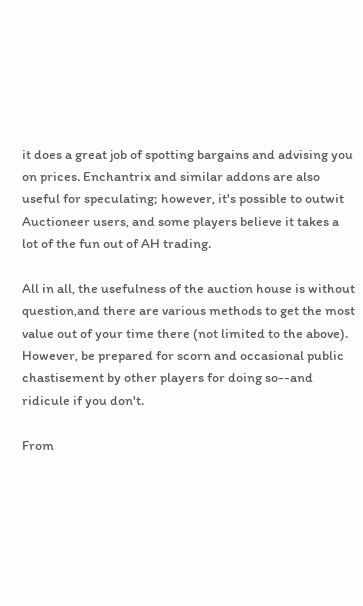it does a great job of spotting bargains and advising you on prices. Enchantrix and similar addons are also useful for speculating; however, it's possible to outwit Auctioneer users, and some players believe it takes a lot of the fun out of AH trading.

All in all, the usefulness of the auction house is without question,and there are various methods to get the most value out of your time there (not limited to the above). However, be prepared for scorn and occasional public chastisement by other players for doing so--and ridicule if you don't.

From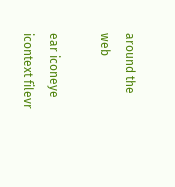around the web

ear iconeye icontext filevr